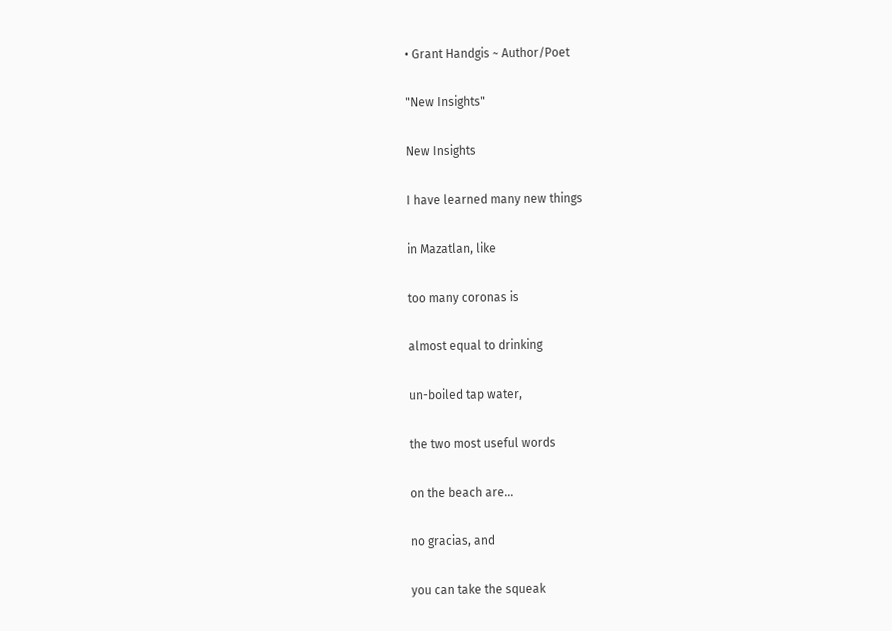• Grant Handgis ~ Author/Poet

"New Insights"

New Insights

I have learned many new things

in Mazatlan, like

too many coronas is

almost equal to drinking

un-boiled tap water,

the two most useful words

on the beach are...

no gracias, and

you can take the squeak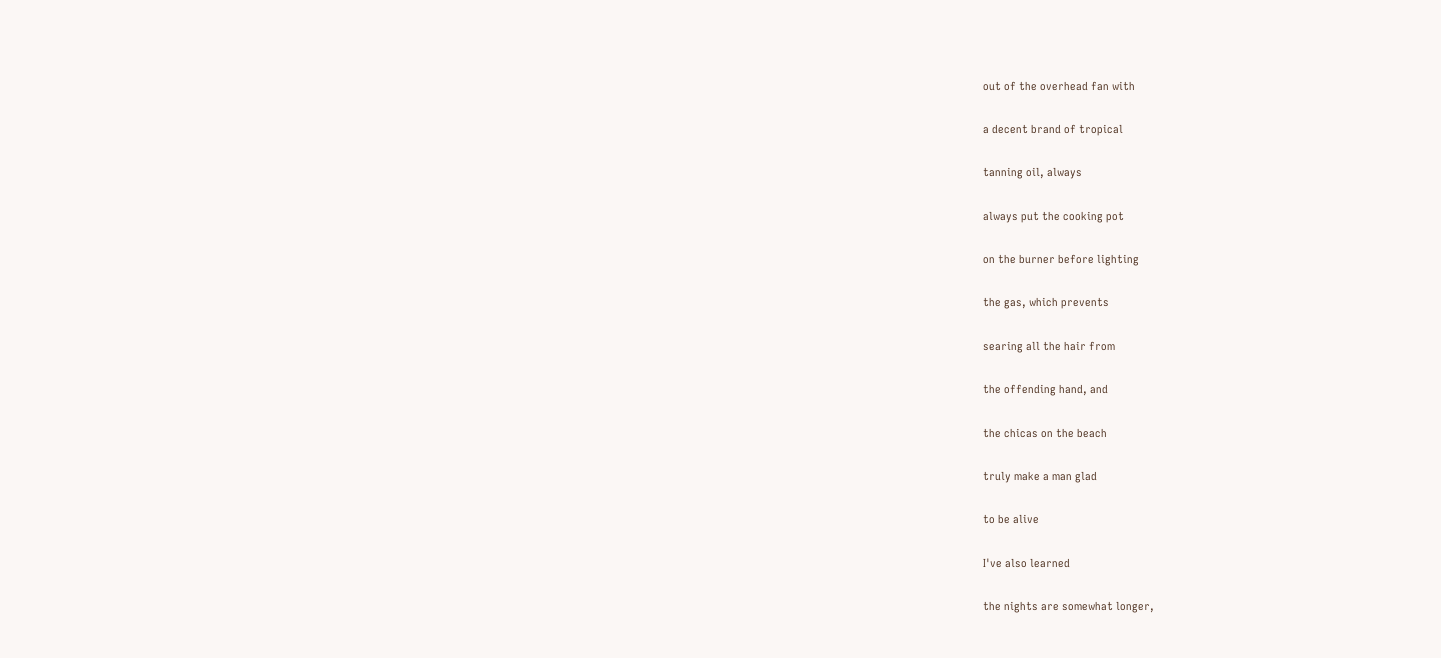out of the overhead fan with

a decent brand of tropical

tanning oil, always

always put the cooking pot

on the burner before lighting

the gas, which prevents

searing all the hair from

the offending hand, and

the chicas on the beach

truly make a man glad

to be alive

I've also learned

the nights are somewhat longer,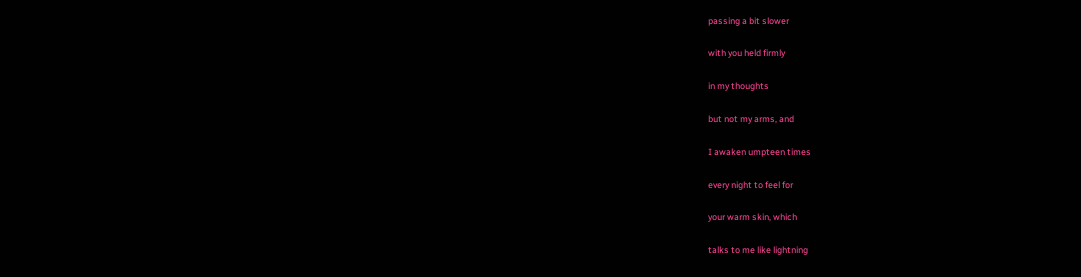passing a bit slower

with you held firmly

in my thoughts

but not my arms, and

I awaken umpteen times

every night to feel for

your warm skin, which

talks to me like lightning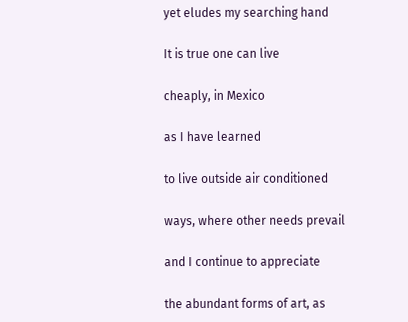yet eludes my searching hand

It is true one can live

cheaply, in Mexico

as I have learned

to live outside air conditioned

ways, where other needs prevail

and I continue to appreciate

the abundant forms of art, as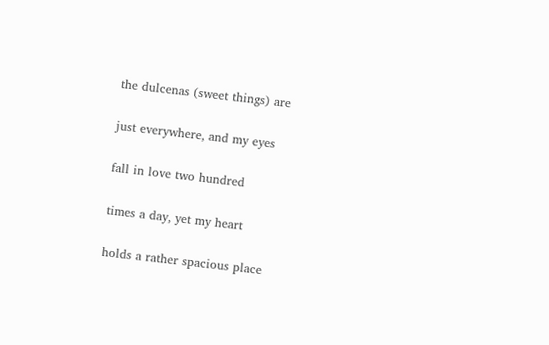the dulcenas (sweet things) are

just everywhere, and my eyes

fall in love two hundred

times a day, yet my heart

holds a rather spacious place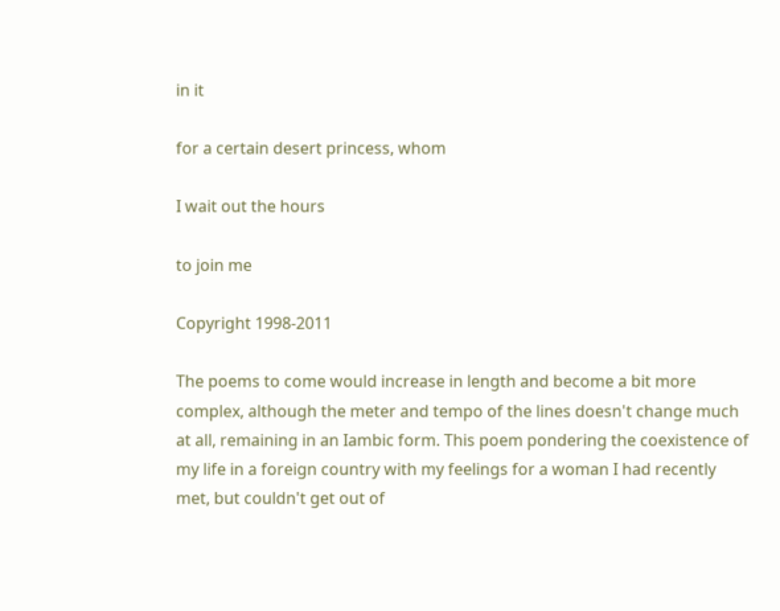in it

for a certain desert princess, whom

I wait out the hours

to join me

Copyright 1998-2011

The poems to come would increase in length and become a bit more complex, although the meter and tempo of the lines doesn't change much at all, remaining in an Iambic form. This poem pondering the coexistence of my life in a foreign country with my feelings for a woman I had recently met, but couldn't get out of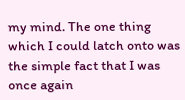my mind. The one thing which I could latch onto was the simple fact that I was once again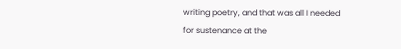writing poetry, and that was all I needed for sustenance at the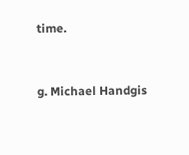time.


g. Michael Handgis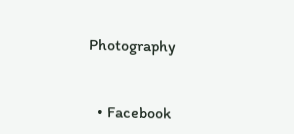Photography


  • Facebook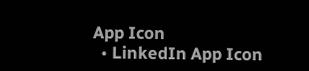App Icon
  • LinkedIn App Icon